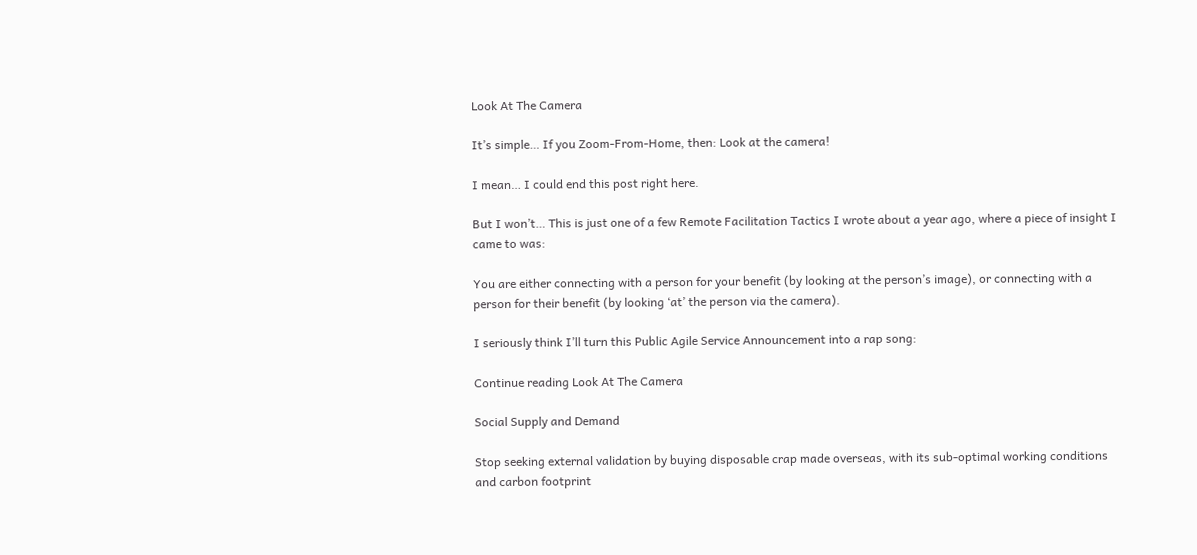Look At The Camera

It’s simple… If you Zoom-From-Home, then: Look at the camera!

I mean… I could end this post right here.

But I won’t… This is just one of a few Remote Facilitation Tactics I wrote about a year ago, where a piece of insight I came to was:

You are either connecting with a person for your benefit (by looking at the person’s image), or connecting with a person for their benefit (by looking ‘at’ the person via the camera).

I seriously think I’ll turn this Public Agile Service Announcement into a rap song:

Continue reading Look At The Camera

Social Supply and Demand

Stop seeking external validation by buying disposable crap made overseas, with its sub-optimal working conditions and carbon footprint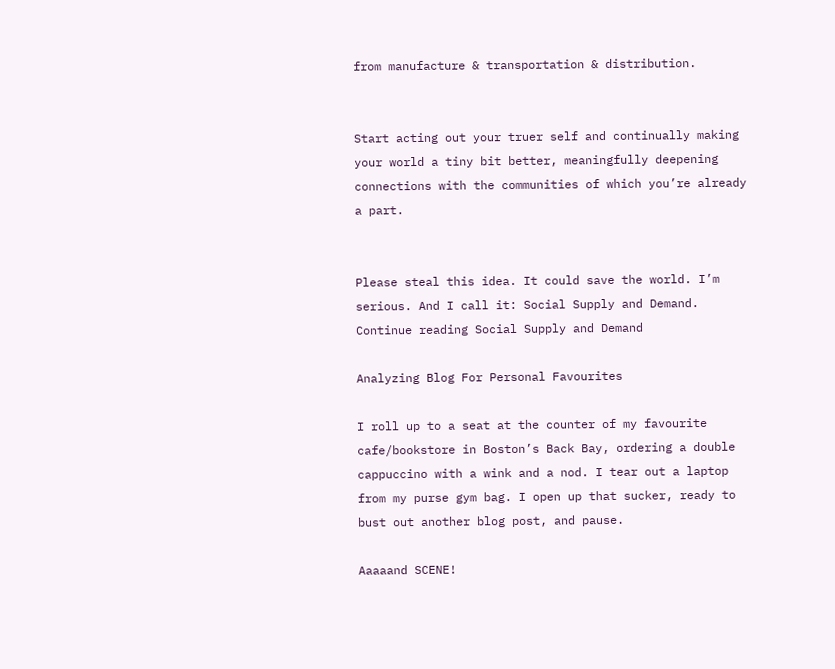from manufacture & transportation & distribution.


Start acting out your truer self and continually making your world a tiny bit better, meaningfully deepening connections with the communities of which you’re already a part.


Please steal this idea. It could save the world. I’m serious. And I call it: Social Supply and Demand. Continue reading Social Supply and Demand

Analyzing Blog For Personal Favourites

I roll up to a seat at the counter of my favourite cafe/bookstore in Boston’s Back Bay, ordering a double cappuccino with a wink and a nod. I tear out a laptop from my purse gym bag. I open up that sucker, ready to bust out another blog post, and pause.

Aaaaand SCENE!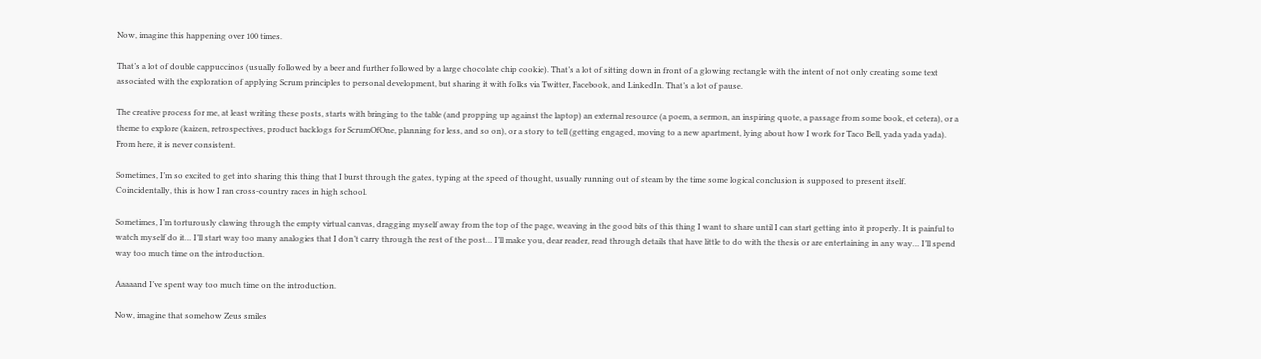Now, imagine this happening over 100 times.

That’s a lot of double cappuccinos (usually followed by a beer and further followed by a large chocolate chip cookie). That’s a lot of sitting down in front of a glowing rectangle with the intent of not only creating some text associated with the exploration of applying Scrum principles to personal development, but sharing it with folks via Twitter, Facebook, and LinkedIn. That’s a lot of pause.

The creative process for me, at least writing these posts, starts with bringing to the table (and propping up against the laptop) an external resource (a poem, a sermon, an inspiring quote, a passage from some book, et cetera), or a theme to explore (kaizen, retrospectives, product backlogs for ScrumOfOne, planning for less, and so on), or a story to tell (getting engaged, moving to a new apartment, lying about how I work for Taco Bell, yada yada yada). From here, it is never consistent.

Sometimes, I’m so excited to get into sharing this thing that I burst through the gates, typing at the speed of thought, usually running out of steam by the time some logical conclusion is supposed to present itself. Coincidentally, this is how I ran cross-country races in high school.

Sometimes, I’m torturously clawing through the empty virtual canvas, dragging myself away from the top of the page, weaving in the good bits of this thing I want to share until I can start getting into it properly. It is painful to watch myself do it… I’ll start way too many analogies that I don’t carry through the rest of the post… I’ll make you, dear reader, read through details that have little to do with the thesis or are entertaining in any way… I’ll spend way too much time on the introduction.

Aaaaand I’ve spent way too much time on the introduction.

Now, imagine that somehow Zeus smiles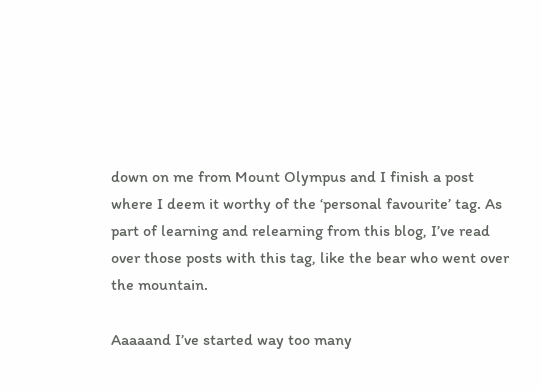down on me from Mount Olympus and I finish a post where I deem it worthy of the ‘personal favourite’ tag. As part of learning and relearning from this blog, I’ve read over those posts with this tag, like the bear who went over the mountain.

Aaaaand I’ve started way too many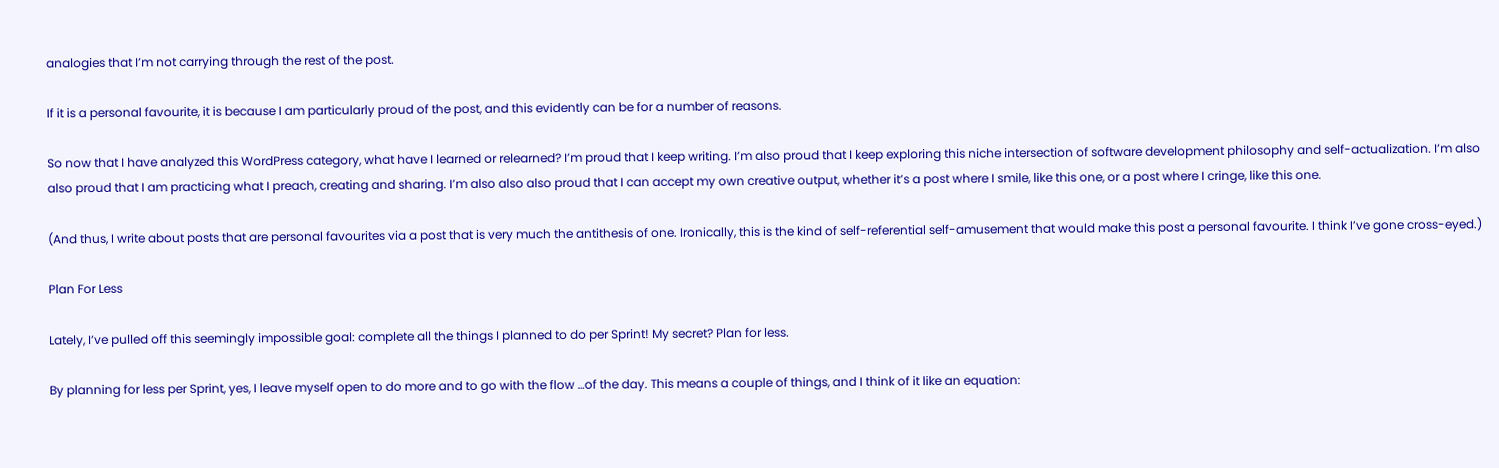analogies that I’m not carrying through the rest of the post.

If it is a personal favourite, it is because I am particularly proud of the post, and this evidently can be for a number of reasons.

So now that I have analyzed this WordPress category, what have I learned or relearned? I’m proud that I keep writing. I’m also proud that I keep exploring this niche intersection of software development philosophy and self-actualization. I’m also also proud that I am practicing what I preach, creating and sharing. I’m also also also proud that I can accept my own creative output, whether it’s a post where I smile, like this one, or a post where I cringe, like this one.

(And thus, I write about posts that are personal favourites via a post that is very much the antithesis of one. Ironically, this is the kind of self-referential self-amusement that would make this post a personal favourite. I think I’ve gone cross-eyed.)

Plan For Less

Lately, I’ve pulled off this seemingly impossible goal: complete all the things I planned to do per Sprint! My secret? Plan for less.

By planning for less per Sprint, yes, I leave myself open to do more and to go with the flow …of the day. This means a couple of things, and I think of it like an equation: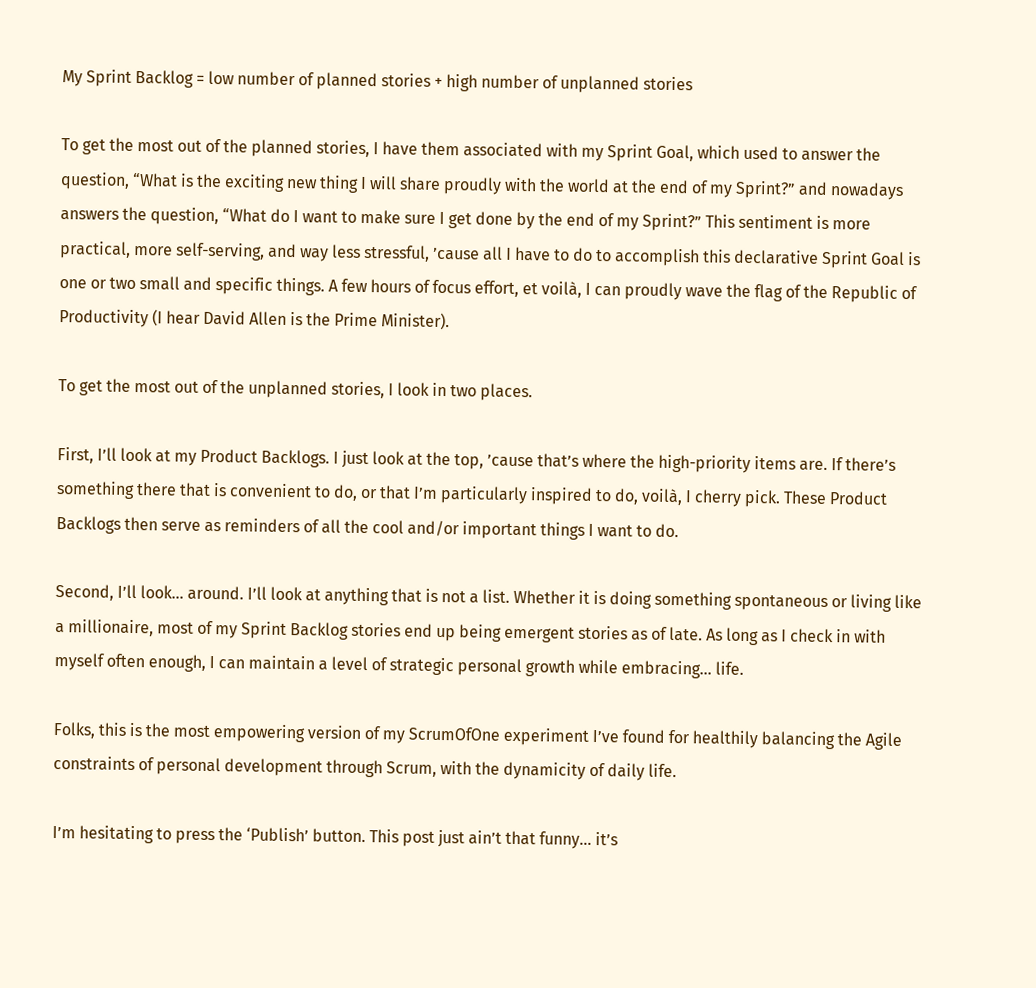My Sprint Backlog = low number of planned stories + high number of unplanned stories

To get the most out of the planned stories, I have them associated with my Sprint Goal, which used to answer the question, “What is the exciting new thing I will share proudly with the world at the end of my Sprint?” and nowadays answers the question, “What do I want to make sure I get done by the end of my Sprint?” This sentiment is more practical, more self-serving, and way less stressful, ’cause all I have to do to accomplish this declarative Sprint Goal is one or two small and specific things. A few hours of focus effort, et voilà, I can proudly wave the flag of the Republic of Productivity (I hear David Allen is the Prime Minister).

To get the most out of the unplanned stories, I look in two places.

First, I’ll look at my Product Backlogs. I just look at the top, ’cause that’s where the high-priority items are. If there’s something there that is convenient to do, or that I’m particularly inspired to do, voilà, I cherry pick. These Product Backlogs then serve as reminders of all the cool and/or important things I want to do.

Second, I’ll look… around. I’ll look at anything that is not a list. Whether it is doing something spontaneous or living like a millionaire, most of my Sprint Backlog stories end up being emergent stories as of late. As long as I check in with myself often enough, I can maintain a level of strategic personal growth while embracing… life.

Folks, this is the most empowering version of my ScrumOfOne experiment I’ve found for healthily balancing the Agile constraints of personal development through Scrum, with the dynamicity of daily life.

I’m hesitating to press the ‘Publish’ button. This post just ain’t that funny… it’s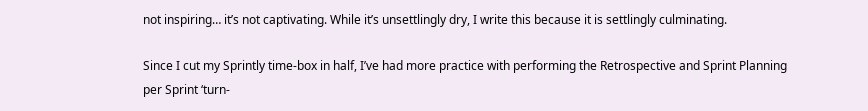not inspiring… it’s not captivating. While it’s unsettlingly dry, I write this because it is settlingly culminating.

Since I cut my Sprintly time-box in half, I’ve had more practice with performing the Retrospective and Sprint Planning per Sprint ‘turn-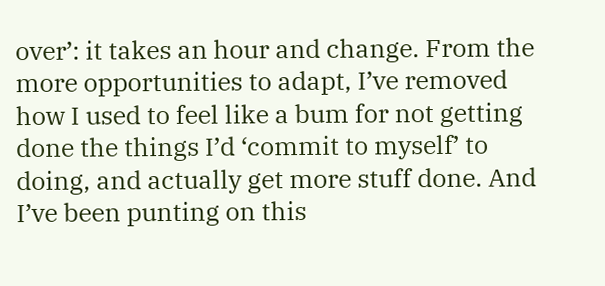over’: it takes an hour and change. From the more opportunities to adapt, I’ve removed how I used to feel like a bum for not getting done the things I’d ‘commit to myself’ to doing, and actually get more stuff done. And I’ve been punting on this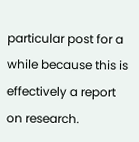particular post for a while because this is effectively a report on research.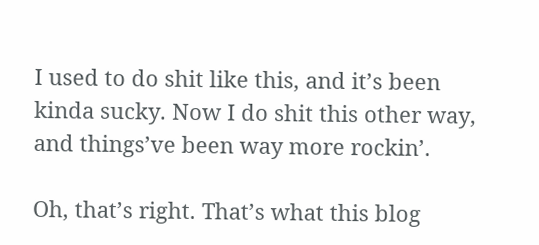I used to do shit like this, and it’s been kinda sucky. Now I do shit this other way, and things’ve been way more rockin’.

Oh, that’s right. That’s what this blog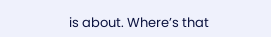is about. Where’s that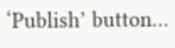‘Publish’ button…